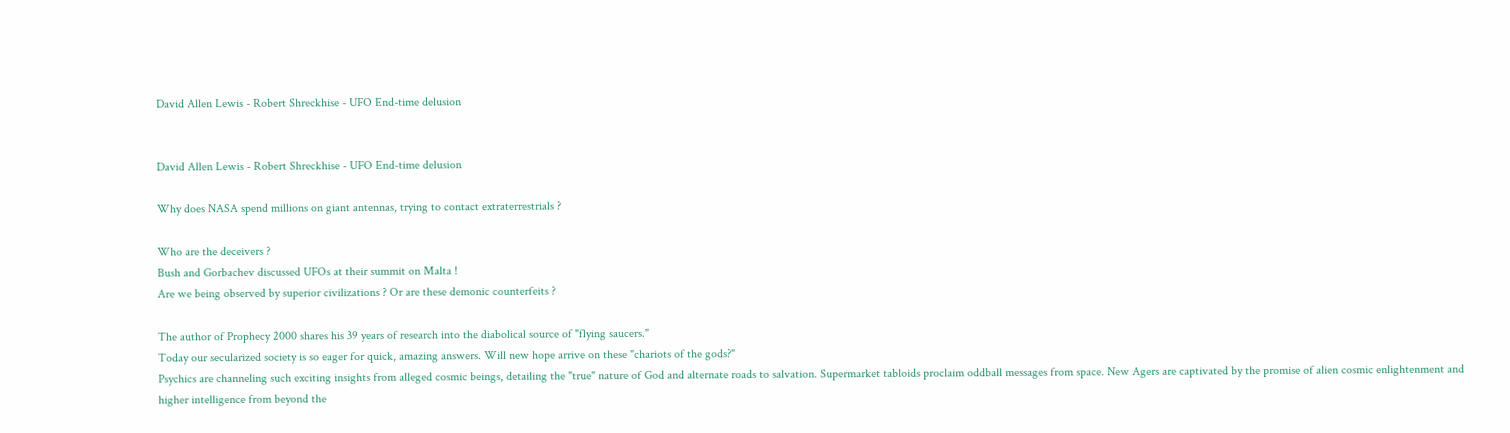David Allen Lewis - Robert Shreckhise - UFO End-time delusion


David Allen Lewis - Robert Shreckhise - UFO End-time delusion

Why does NASA spend millions on giant antennas, trying to contact extraterrestrials ?

Who are the deceivers ?
Bush and Gorbachev discussed UFOs at their summit on Malta !
Are we being observed by superior civilizations ? Or are these demonic counterfeits ?

The author of Prophecy 2000 shares his 39 years of research into the diabolical source of "flying saucers."
Today our secularized society is so eager for quick, amazing answers. Will new hope arrive on these "chariots of the gods?"
Psychics are channeling such exciting insights from alleged cosmic beings, detailing the "true" nature of God and alternate roads to salvation. Supermarket tabloids proclaim oddball messages from space. New Agers are captivated by the promise of alien cosmic enlightenment and higher intelligence from beyond the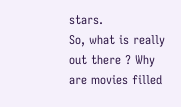stars.
So, what is really out there ? Why are movies filled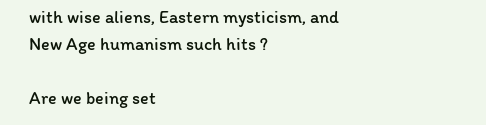with wise aliens, Eastern mysticism, and New Age humanism such hits ?

Are we being set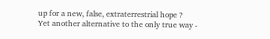up for a new, false, extraterrestrial hope ?
Yet another alternative to the only true way -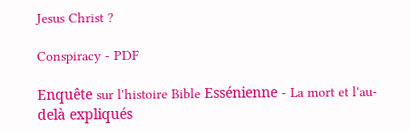Jesus Christ ?

Conspiracy - PDF

Enquête sur l'histoire Bible Essénienne - La mort et l'au-delà expliqués